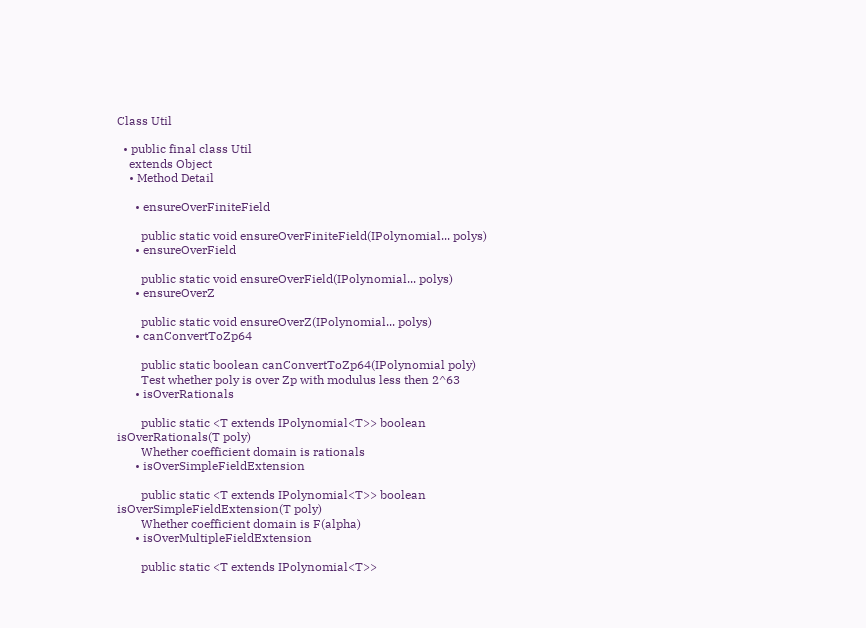Class Util

  • public final class Util
    extends Object
    • Method Detail

      • ensureOverFiniteField

        public static void ensureOverFiniteField(IPolynomial... polys)
      • ensureOverField

        public static void ensureOverField(IPolynomial... polys)
      • ensureOverZ

        public static void ensureOverZ(IPolynomial... polys)
      • canConvertToZp64

        public static boolean canConvertToZp64(IPolynomial poly)
        Test whether poly is over Zp with modulus less then 2^63
      • isOverRationals

        public static <T extends IPolynomial<T>> boolean isOverRationals(T poly)
        Whether coefficient domain is rationals
      • isOverSimpleFieldExtension

        public static <T extends IPolynomial<T>> boolean isOverSimpleFieldExtension(T poly)
        Whether coefficient domain is F(alpha)
      • isOverMultipleFieldExtension

        public static <T extends IPolynomial<T>>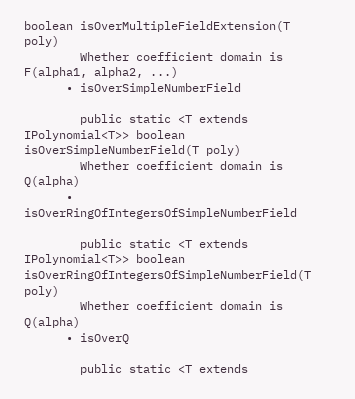boolean isOverMultipleFieldExtension(T poly)
        Whether coefficient domain is F(alpha1, alpha2, ...)
      • isOverSimpleNumberField

        public static <T extends IPolynomial<T>> boolean isOverSimpleNumberField(T poly)
        Whether coefficient domain is Q(alpha)
      • isOverRingOfIntegersOfSimpleNumberField

        public static <T extends IPolynomial<T>> boolean isOverRingOfIntegersOfSimpleNumberField(T poly)
        Whether coefficient domain is Q(alpha)
      • isOverQ

        public static <T extends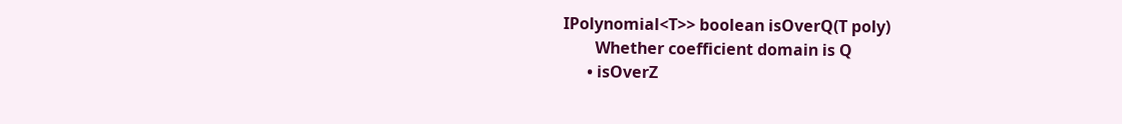IPolynomial<T>> boolean isOverQ(T poly)
        Whether coefficient domain is Q
      • isOverZ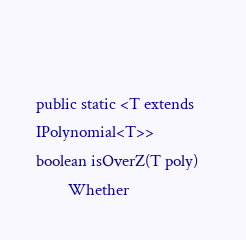public static <T extends IPolynomial<T>> boolean isOverZ(T poly)
        Whether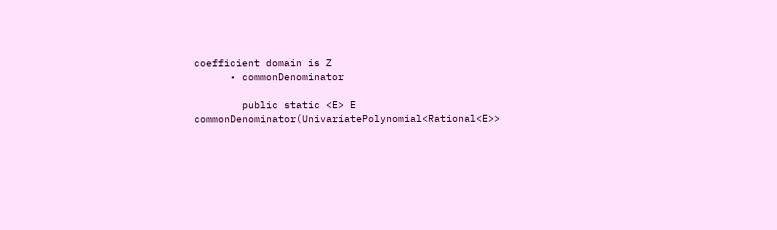coefficient domain is Z
      • commonDenominator

        public static <E> E commonDenominator(UnivariatePolynomial<Rational<E>>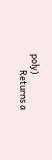poly)
        Returns a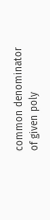common denominator of given poly